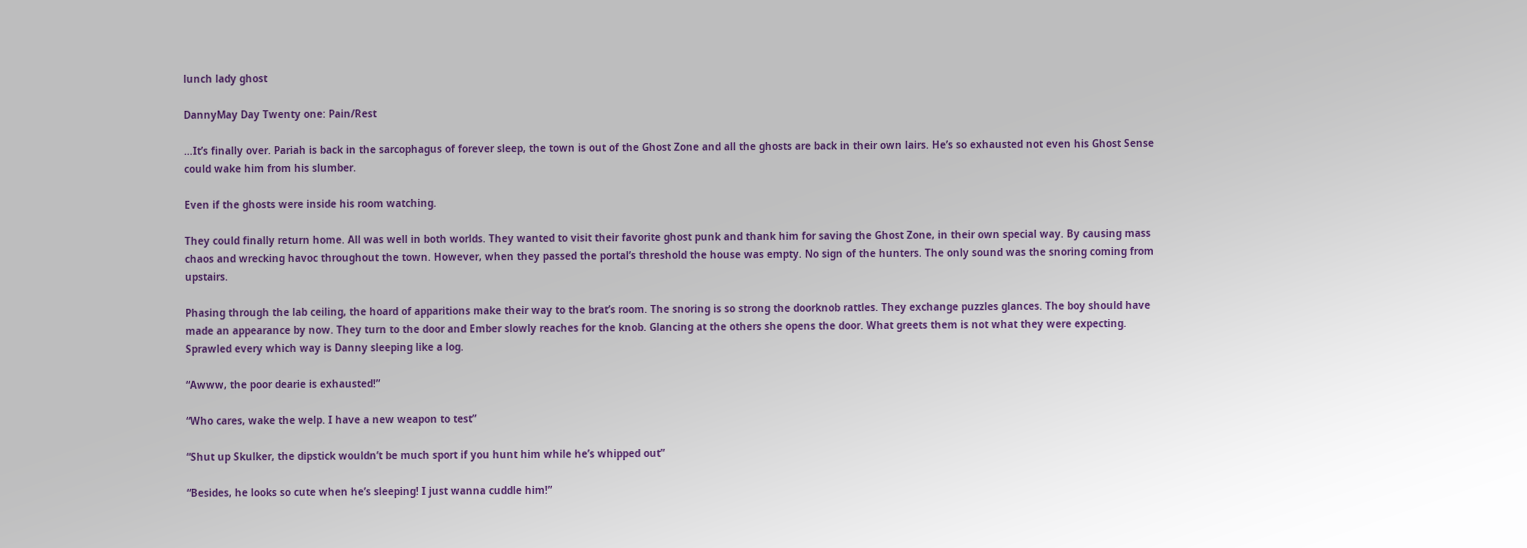lunch lady ghost

DannyMay Day Twenty one: Pain/Rest

…It’s finally over. Pariah is back in the sarcophagus of forever sleep, the town is out of the Ghost Zone and all the ghosts are back in their own lairs. He’s so exhausted not even his Ghost Sense could wake him from his slumber.

Even if the ghosts were inside his room watching.

They could finally return home. All was well in both worlds. They wanted to visit their favorite ghost punk and thank him for saving the Ghost Zone, in their own special way. By causing mass chaos and wrecking havoc throughout the town. However, when they passed the portal’s threshold the house was empty. No sign of the hunters. The only sound was the snoring coming from upstairs.

Phasing through the lab ceiling, the hoard of apparitions make their way to the brat’s room. The snoring is so strong the doorknob rattles. They exchange puzzles glances. The boy should have made an appearance by now. They turn to the door and Ember slowly reaches for the knob. Glancing at the others she opens the door. What greets them is not what they were expecting. Sprawled every which way is Danny sleeping like a log.

“Awww, the poor dearie is exhausted!”

“Who cares, wake the welp. I have a new weapon to test”

“Shut up Skulker, the dipstick wouldn’t be much sport if you hunt him while he’s whipped out”

“Besides, he looks so cute when he’s sleeping! I just wanna cuddle him!”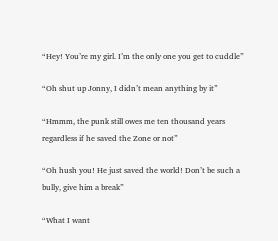“Hey! You’re my girl. I’m the only one you get to cuddle”

“Oh shut up Jonny, I didn’t mean anything by it”

“Hmmm, the punk still owes me ten thousand years regardless if he saved the Zone or not”

“Oh hush you! He just saved the world! Don’t be such a bully, give him a break”

“What I want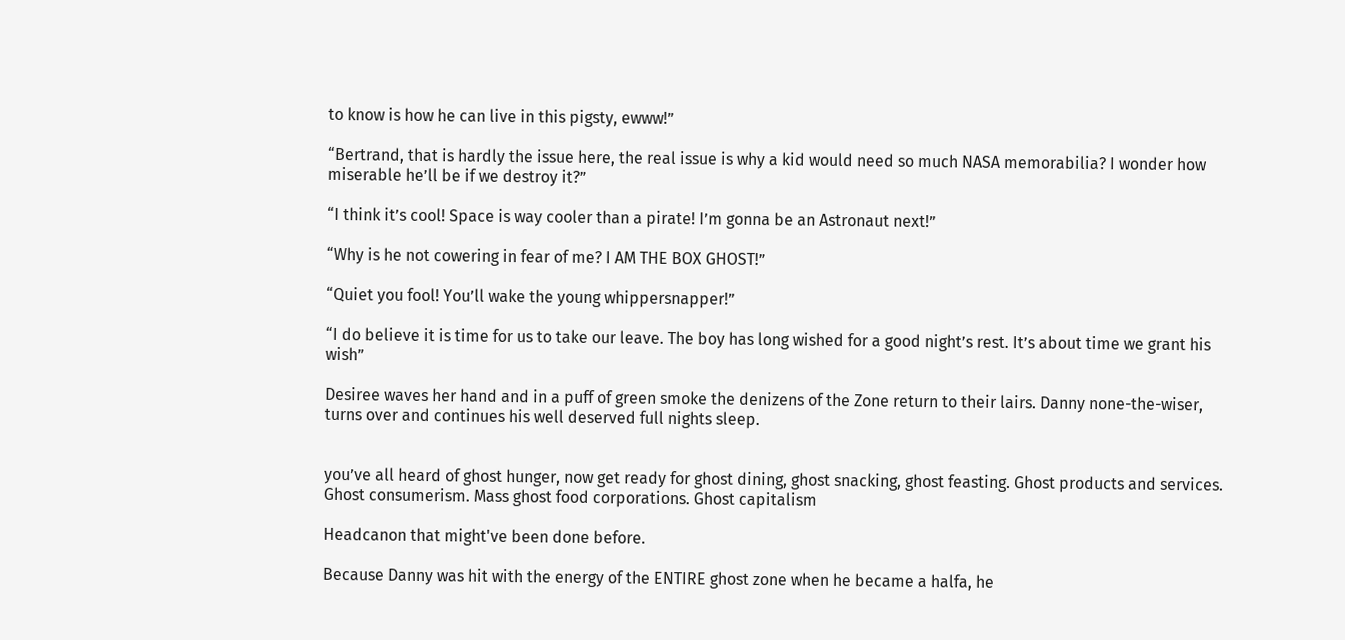to know is how he can live in this pigsty, ewww!”

“Bertrand, that is hardly the issue here, the real issue is why a kid would need so much NASA memorabilia? I wonder how miserable he’ll be if we destroy it?”

“I think it’s cool! Space is way cooler than a pirate! I’m gonna be an Astronaut next!”

“Why is he not cowering in fear of me? I AM THE BOX GHOST!”

“Quiet you fool! You’ll wake the young whippersnapper!”

“I do believe it is time for us to take our leave. The boy has long wished for a good night’s rest. It’s about time we grant his wish”

Desiree waves her hand and in a puff of green smoke the denizens of the Zone return to their lairs. Danny none-the-wiser, turns over and continues his well deserved full nights sleep.


you’ve all heard of ghost hunger, now get ready for ghost dining, ghost snacking, ghost feasting. Ghost products and services. Ghost consumerism. Mass ghost food corporations. Ghost capitalism

Headcanon that might've been done before.

Because Danny was hit with the energy of the ENTIRE ghost zone when he became a halfa, he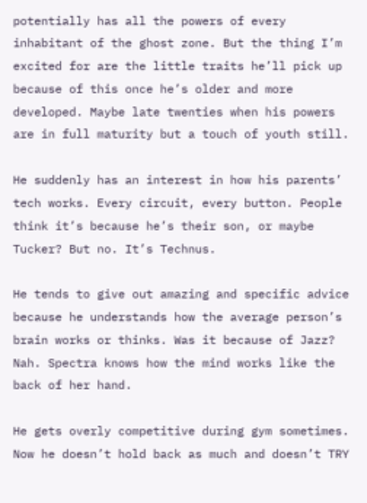potentially has all the powers of every inhabitant of the ghost zone. But the thing I’m excited for are the little traits he’ll pick up because of this once he’s older and more developed. Maybe late twenties when his powers are in full maturity but a touch of youth still.

He suddenly has an interest in how his parents’ tech works. Every circuit, every button. People think it’s because he’s their son, or maybe Tucker? But no. It’s Technus.

He tends to give out amazing and specific advice because he understands how the average person’s brain works or thinks. Was it because of Jazz? Nah. Spectra knows how the mind works like the back of her hand.

He gets overly competitive during gym sometimes. Now he doesn’t hold back as much and doesn’t TRY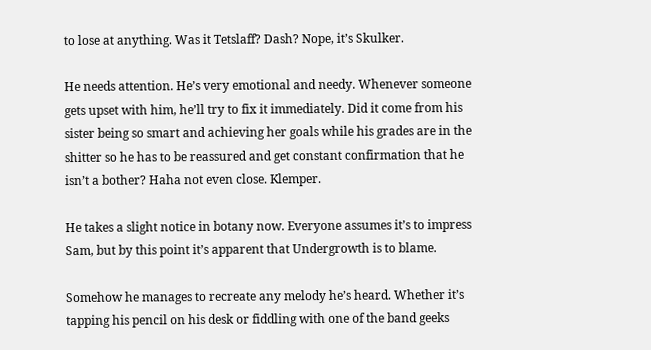to lose at anything. Was it Tetslaff? Dash? Nope, it’s Skulker.

He needs attention. He’s very emotional and needy. Whenever someone gets upset with him, he’ll try to fix it immediately. Did it come from his sister being so smart and achieving her goals while his grades are in the shitter so he has to be reassured and get constant confirmation that he isn’t a bother? Haha not even close. Klemper.

He takes a slight notice in botany now. Everyone assumes it’s to impress Sam, but by this point it’s apparent that Undergrowth is to blame.

Somehow he manages to recreate any melody he’s heard. Whether it’s tapping his pencil on his desk or fiddling with one of the band geeks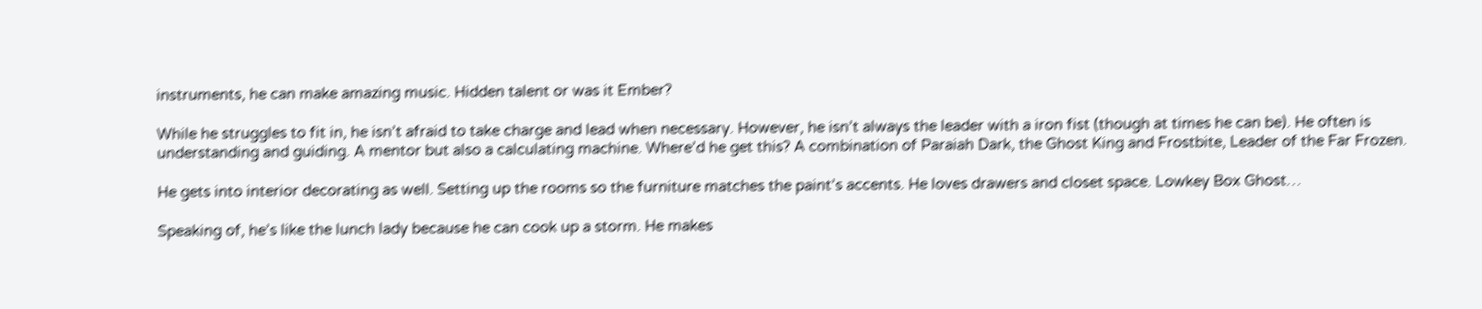instruments, he can make amazing music. Hidden talent or was it Ember?

While he struggles to fit in, he isn’t afraid to take charge and lead when necessary. However, he isn’t always the leader with a iron fist (though at times he can be). He often is understanding and guiding. A mentor but also a calculating machine. Where’d he get this? A combination of Paraiah Dark, the Ghost King and Frostbite, Leader of the Far Frozen.

He gets into interior decorating as well. Setting up the rooms so the furniture matches the paint’s accents. He loves drawers and closet space. Lowkey Box Ghost…

Speaking of, he’s like the lunch lady because he can cook up a storm. He makes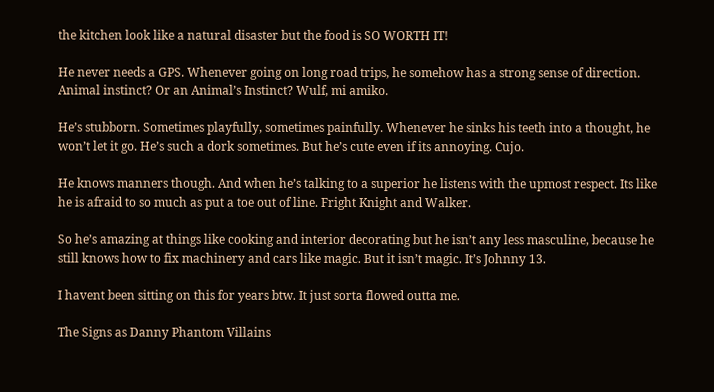the kitchen look like a natural disaster but the food is SO WORTH IT!

He never needs a GPS. Whenever going on long road trips, he somehow has a strong sense of direction. Animal instinct? Or an Animal’s Instinct? Wulf, mi amiko.

He’s stubborn. Sometimes playfully, sometimes painfully. Whenever he sinks his teeth into a thought, he won’t let it go. He’s such a dork sometimes. But he’s cute even if its annoying. Cujo.

He knows manners though. And when he’s talking to a superior he listens with the upmost respect. Its like he is afraid to so much as put a toe out of line. Fright Knight and Walker.

So he’s amazing at things like cooking and interior decorating but he isn’t any less masculine, because he still knows how to fix machinery and cars like magic. But it isn’t magic. It’s Johnny 13.

I havent been sitting on this for years btw. It just sorta flowed outta me.

The Signs as Danny Phantom Villains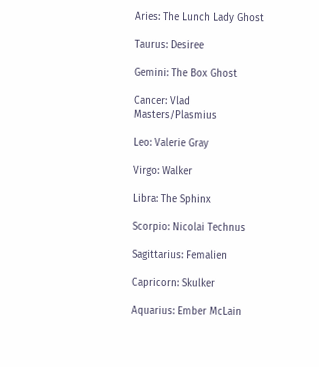Aries: The Lunch Lady Ghost

Taurus: Desiree

Gemini: The Box Ghost

Cancer: Vlad Masters/Plasmius

Leo: Valerie Gray

Virgo: Walker

Libra: The Sphinx

Scorpio: Nicolai Technus

Sagittarius: Femalien

Capricorn: Skulker

Aquarius: Ember McLain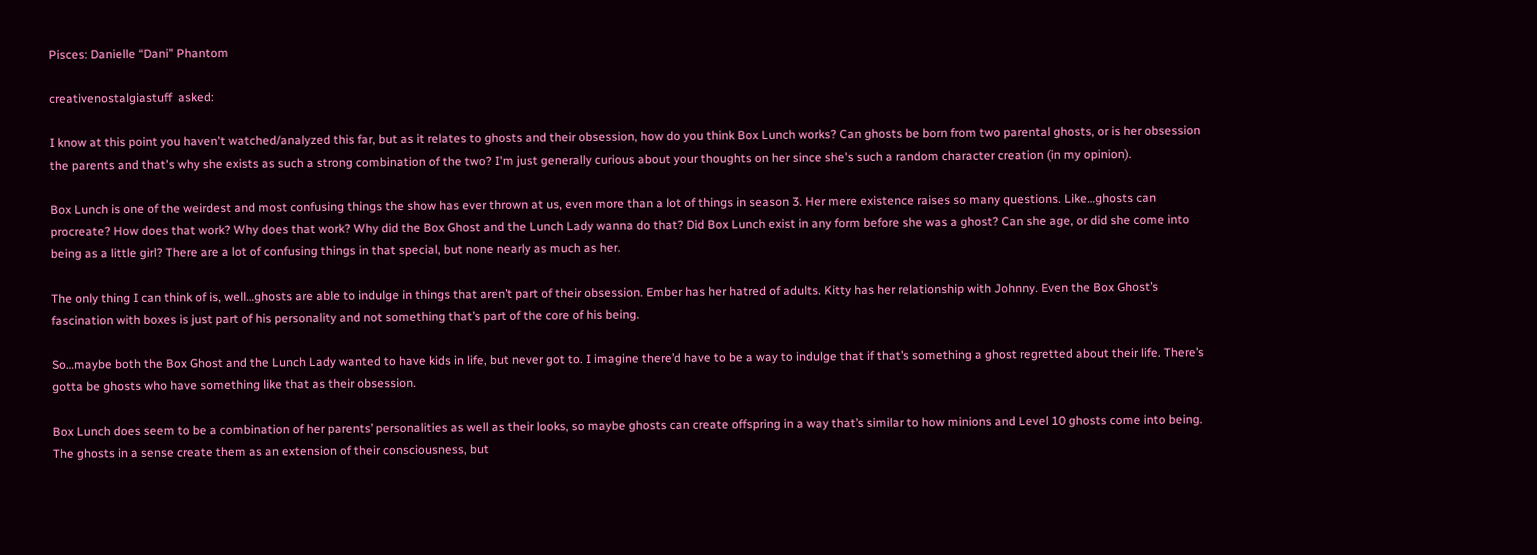Pisces: Danielle “Dani” Phantom

creativenostalgiastuff  asked:

I know at this point you haven't watched/analyzed this far, but as it relates to ghosts and their obsession, how do you think Box Lunch works? Can ghosts be born from two parental ghosts, or is her obsession the parents and that's why she exists as such a strong combination of the two? I'm just generally curious about your thoughts on her since she's such a random character creation (in my opinion).

Box Lunch is one of the weirdest and most confusing things the show has ever thrown at us, even more than a lot of things in season 3. Her mere existence raises so many questions. Like…ghosts can procreate? How does that work? Why does that work? Why did the Box Ghost and the Lunch Lady wanna do that? Did Box Lunch exist in any form before she was a ghost? Can she age, or did she come into being as a little girl? There are a lot of confusing things in that special, but none nearly as much as her.

The only thing I can think of is, well…ghosts are able to indulge in things that aren’t part of their obsession. Ember has her hatred of adults. Kitty has her relationship with Johnny. Even the Box Ghost’s fascination with boxes is just part of his personality and not something that’s part of the core of his being.

So…maybe both the Box Ghost and the Lunch Lady wanted to have kids in life, but never got to. I imagine there’d have to be a way to indulge that if that’s something a ghost regretted about their life. There’s gotta be ghosts who have something like that as their obsession.

Box Lunch does seem to be a combination of her parents’ personalities as well as their looks, so maybe ghosts can create offspring in a way that’s similar to how minions and Level 10 ghosts come into being. The ghosts in a sense create them as an extension of their consciousness, but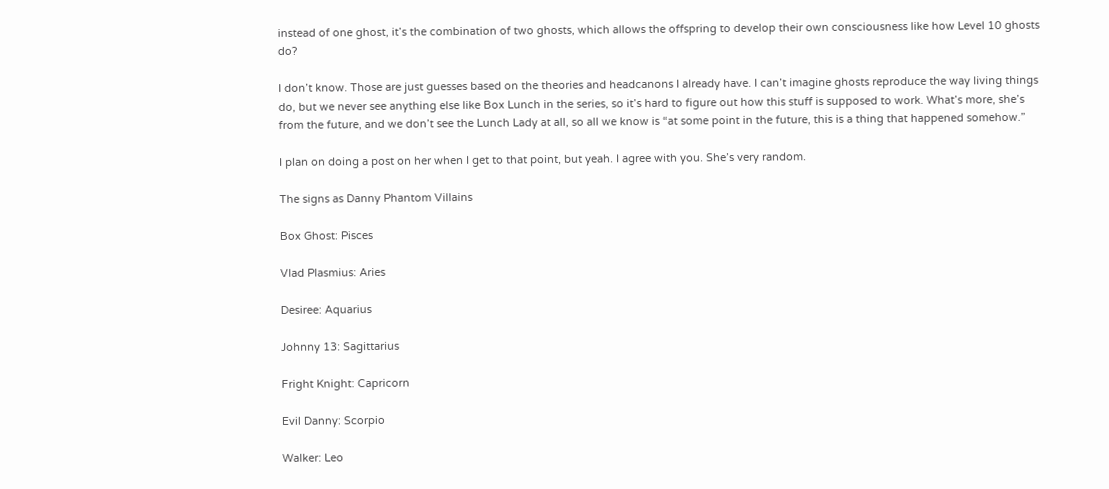instead of one ghost, it’s the combination of two ghosts, which allows the offspring to develop their own consciousness like how Level 10 ghosts do?

I don’t know. Those are just guesses based on the theories and headcanons I already have. I can’t imagine ghosts reproduce the way living things do, but we never see anything else like Box Lunch in the series, so it’s hard to figure out how this stuff is supposed to work. What’s more, she’s from the future, and we don’t see the Lunch Lady at all, so all we know is “at some point in the future, this is a thing that happened somehow.”

I plan on doing a post on her when I get to that point, but yeah. I agree with you. She’s very random.

The signs as Danny Phantom Villains

Box Ghost: Pisces

Vlad Plasmius: Aries

Desiree: Aquarius

Johnny 13: Sagittarius

Fright Knight: Capricorn

Evil Danny: Scorpio

Walker: Leo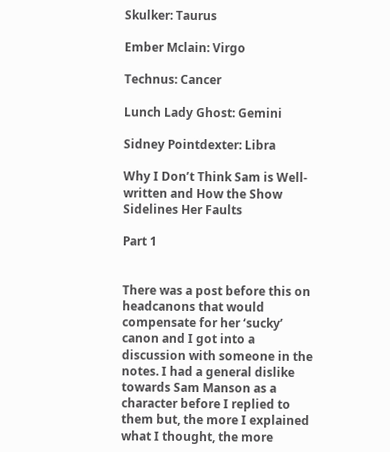Skulker: Taurus

Ember Mclain: Virgo

Technus: Cancer

Lunch Lady Ghost: Gemini

Sidney Pointdexter: Libra

Why I Don’t Think Sam is Well-written and How the Show Sidelines Her Faults

Part 1


There was a post before this on headcanons that would compensate for her ‘sucky’ canon and I got into a discussion with someone in the notes. I had a general dislike towards Sam Manson as a character before I replied to them but, the more I explained what I thought, the more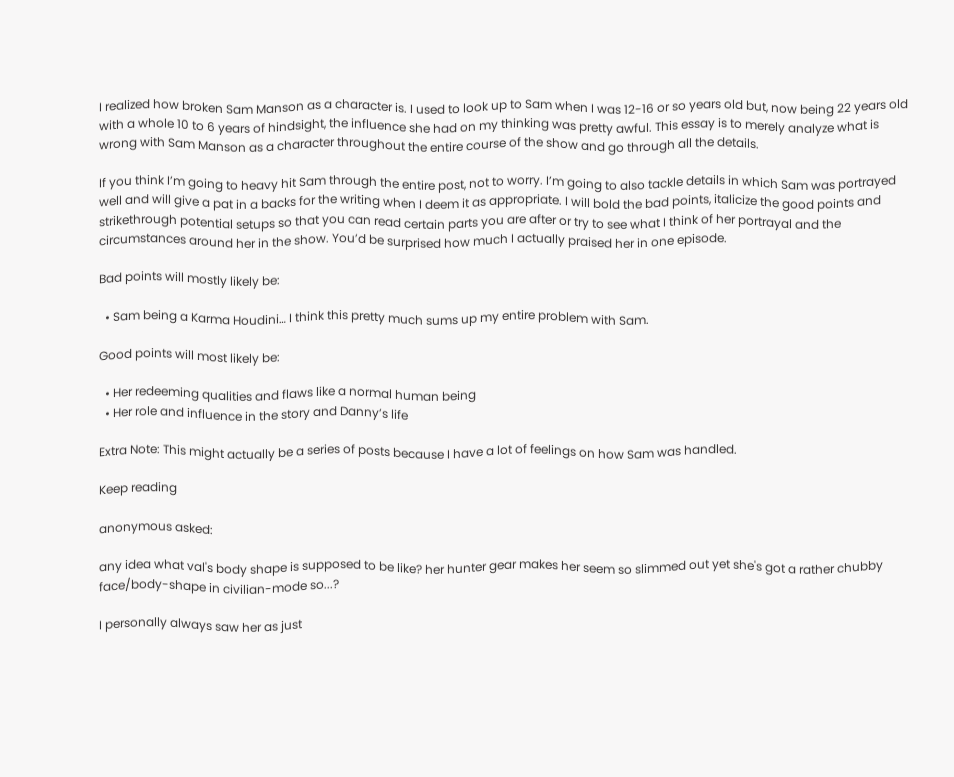I realized how broken Sam Manson as a character is. I used to look up to Sam when I was 12-16 or so years old but, now being 22 years old with a whole 10 to 6 years of hindsight, the influence she had on my thinking was pretty awful. This essay is to merely analyze what is wrong with Sam Manson as a character throughout the entire course of the show and go through all the details.

If you think I’m going to heavy hit Sam through the entire post, not to worry. I’m going to also tackle details in which Sam was portrayed well and will give a pat in a backs for the writing when I deem it as appropriate. I will bold the bad points, italicize the good points and strikethrough potential setups so that you can read certain parts you are after or try to see what I think of her portrayal and the circumstances around her in the show. You’d be surprised how much I actually praised her in one episode.

Bad points will mostly likely be:

  • Sam being a Karma Houdini… I think this pretty much sums up my entire problem with Sam.

Good points will most likely be:

  • Her redeeming qualities and flaws like a normal human being
  • Her role and influence in the story and Danny’s life

Extra Note: This might actually be a series of posts because I have a lot of feelings on how Sam was handled.

Keep reading

anonymous asked:

any idea what val's body shape is supposed to be like? her hunter gear makes her seem so slimmed out yet she's got a rather chubby face/body-shape in civilian-mode so...?

I personally always saw her as just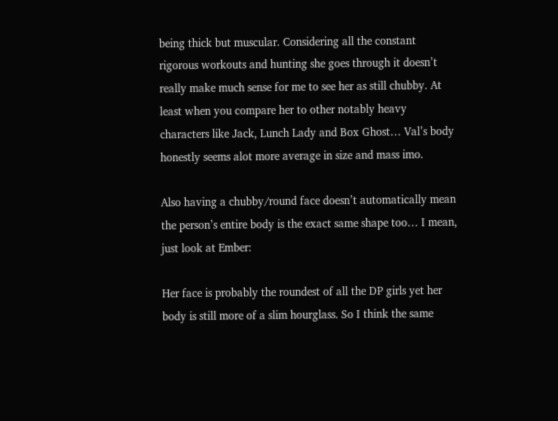being thick but muscular. Considering all the constant rigorous workouts and hunting she goes through it doesn’t really make much sense for me to see her as still chubby. At least when you compare her to other notably heavy characters like Jack, Lunch Lady and Box Ghost… Val’s body honestly seems alot more average in size and mass imo.

Also having a chubby/round face doesn’t automatically mean the person’s entire body is the exact same shape too… I mean, just look at Ember:

Her face is probably the roundest of all the DP girls yet her body is still more of a slim hourglass. So I think the same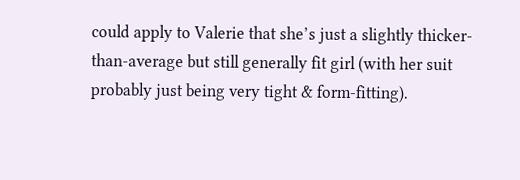could apply to Valerie that she’s just a slightly thicker-than-average but still generally fit girl (with her suit probably just being very tight & form-fitting).